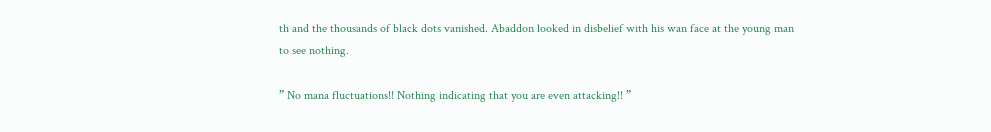th and the thousands of black dots vanished. Abaddon looked in disbelief with his wan face at the young man to see nothing.

” No mana fluctuations!! Nothing indicating that you are even attacking!! ”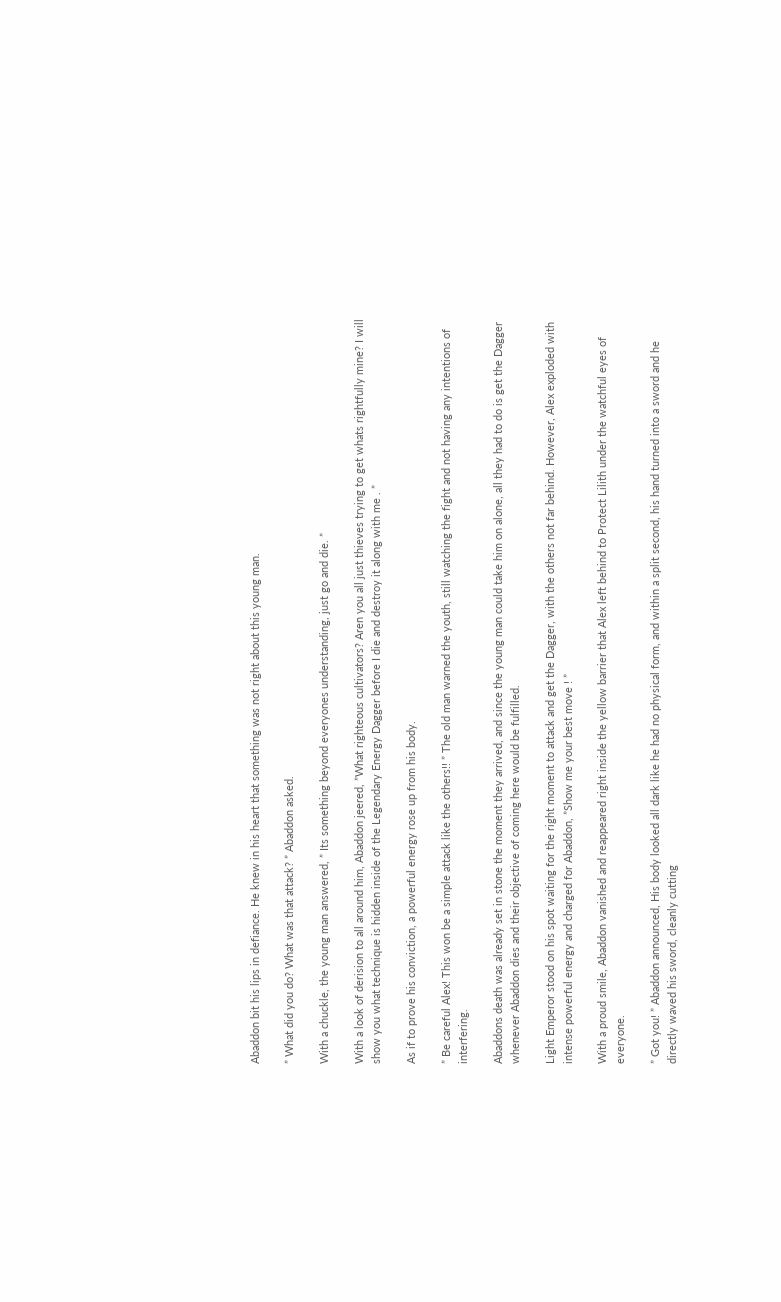Abaddon bit his lips in defiance. He knew in his heart that something was not right about this young man.

” What did you do? What was that attack? ” Abaddon asked.

With a chuckle, the young man answered, ” Its something beyond everyones understanding, just go and die. ”

With a look of derision to all around him, Abaddon jeered, ”What righteous cultivators? Aren you all just thieves trying to get whats rightfully mine? I will show you what technique is hidden inside of the Legendary Energy Dagger before I die and destroy it along with me . ”

As if to prove his conviction, a powerful energy rose up from his body.

” Be careful Alex! This won be a simple attack like the others!! ” The old man warned the youth, still watching the fight and not having any intentions of interfering.

Abaddons death was already set in stone the moment they arrived, and since the young man could take him on alone, all they had to do is get the Dagger whenever Abaddon dies and their objective of coming here would be fulfilled.

Light Emperor stood on his spot waiting for the right moment to attack and get the Dagger, with the others not far behind. However, Alex exploded with intense powerful energy and charged for Abaddon, ”Show me your best move ! ”

With a proud smile, Abaddon vanished and reappeared right inside the yellow barrier that Alex left behind to Protect Lilith under the watchful eyes of everyone.

” Got you! ” Abaddon announced, His body looked all dark like he had no physical form, and within a split second, his hand turned into a sword and he directly waved his sword, cleanly cutting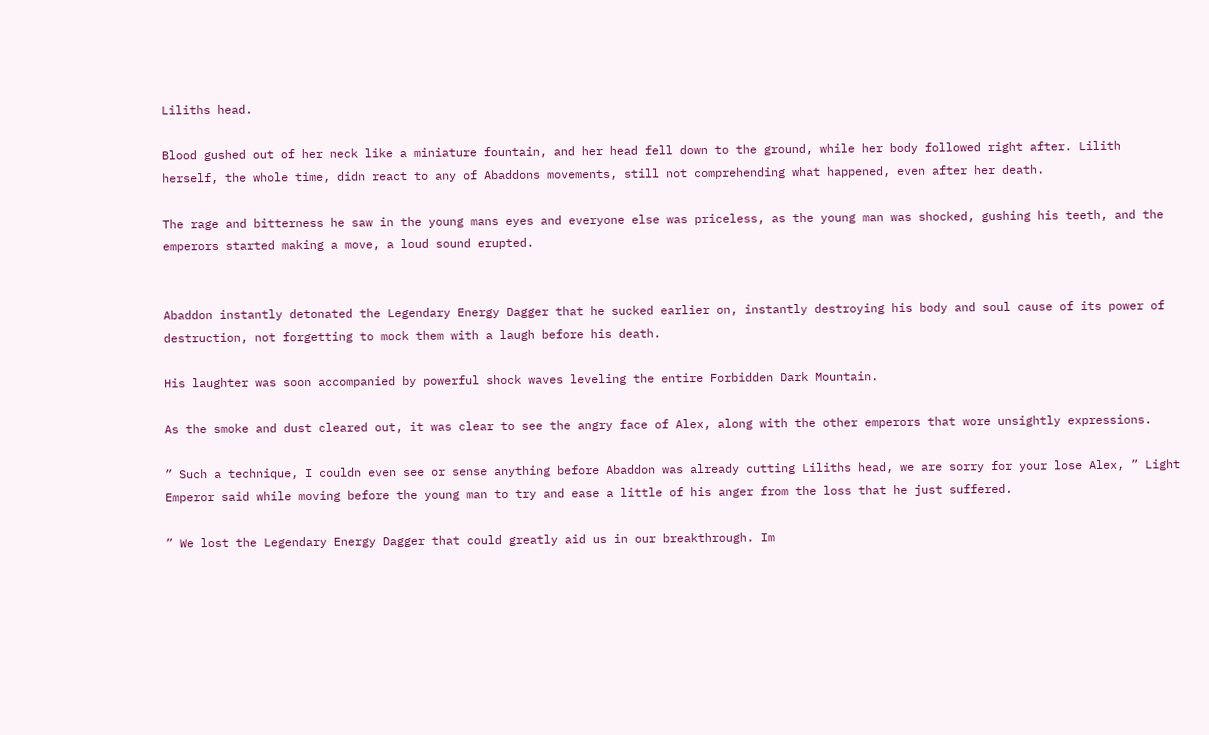Liliths head.

Blood gushed out of her neck like a miniature fountain, and her head fell down to the ground, while her body followed right after. Lilith herself, the whole time, didn react to any of Abaddons movements, still not comprehending what happened, even after her death.

The rage and bitterness he saw in the young mans eyes and everyone else was priceless, as the young man was shocked, gushing his teeth, and the emperors started making a move, a loud sound erupted.


Abaddon instantly detonated the Legendary Energy Dagger that he sucked earlier on, instantly destroying his body and soul cause of its power of destruction, not forgetting to mock them with a laugh before his death.

His laughter was soon accompanied by powerful shock waves leveling the entire Forbidden Dark Mountain.

As the smoke and dust cleared out, it was clear to see the angry face of Alex, along with the other emperors that wore unsightly expressions.

” Such a technique, I couldn even see or sense anything before Abaddon was already cutting Liliths head, we are sorry for your lose Alex, ” Light Emperor said while moving before the young man to try and ease a little of his anger from the loss that he just suffered.

” We lost the Legendary Energy Dagger that could greatly aid us in our breakthrough. Im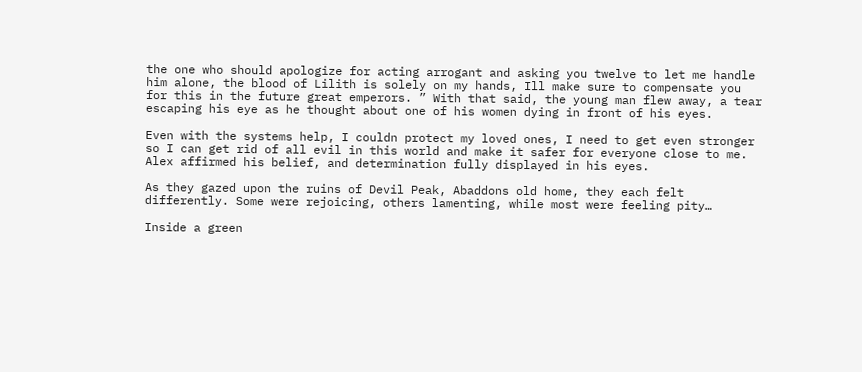the one who should apologize for acting arrogant and asking you twelve to let me handle him alone, the blood of Lilith is solely on my hands, Ill make sure to compensate you for this in the future great emperors. ” With that said, the young man flew away, a tear escaping his eye as he thought about one of his women dying in front of his eyes.

Even with the systems help, I couldn protect my loved ones, I need to get even stronger so I can get rid of all evil in this world and make it safer for everyone close to me. Alex affirmed his belief, and determination fully displayed in his eyes.

As they gazed upon the ruins of Devil Peak, Abaddons old home, they each felt differently. Some were rejoicing, others lamenting, while most were feeling pity…

Inside a green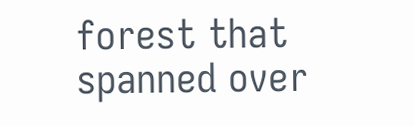forest that spanned over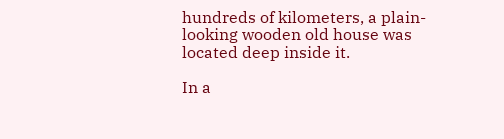hundreds of kilometers, a plain-looking wooden old house was located deep inside it.

In a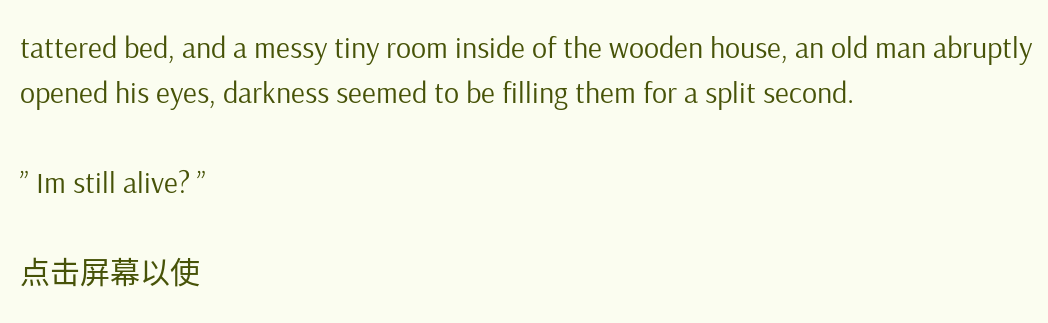tattered bed, and a messy tiny room inside of the wooden house, an old man abruptly opened his eyes, darkness seemed to be filling them for a split second.

” Im still alive? ”

点击屏幕以使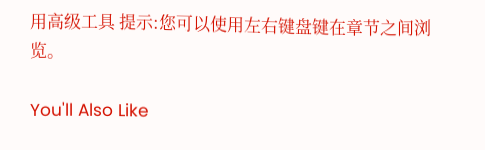用高级工具 提示:您可以使用左右键盘键在章节之间浏览。

You'll Also Like